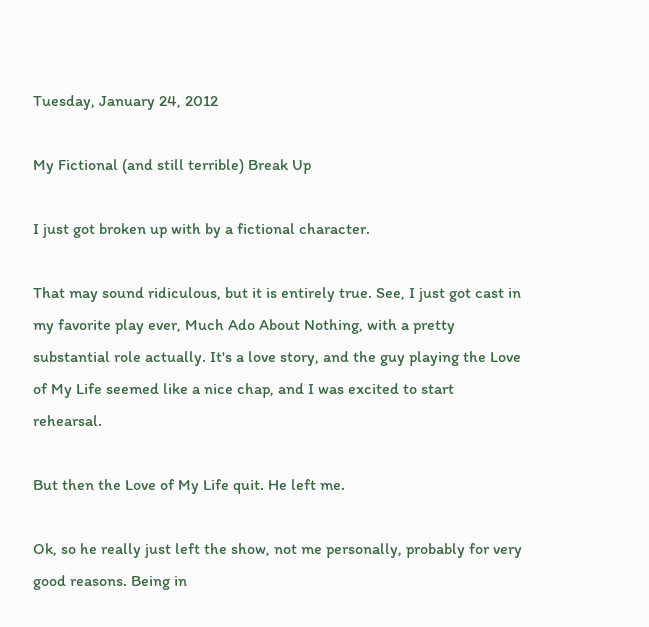Tuesday, January 24, 2012

My Fictional (and still terrible) Break Up

I just got broken up with by a fictional character.

That may sound ridiculous, but it is entirely true. See, I just got cast in my favorite play ever, Much Ado About Nothing, with a pretty substantial role actually. It's a love story, and the guy playing the Love of My Life seemed like a nice chap, and I was excited to start rehearsal.

But then the Love of My Life quit. He left me.

Ok, so he really just left the show, not me personally, probably for very good reasons. Being in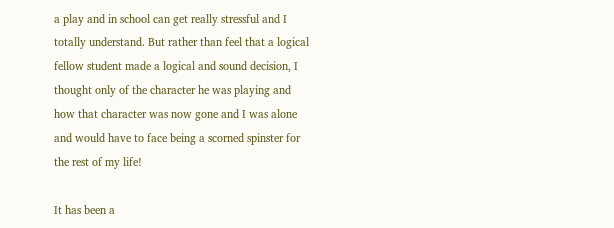a play and in school can get really stressful and I totally understand. But rather than feel that a logical fellow student made a logical and sound decision, I thought only of the character he was playing and how that character was now gone and I was alone and would have to face being a scorned spinster for the rest of my life!

It has been a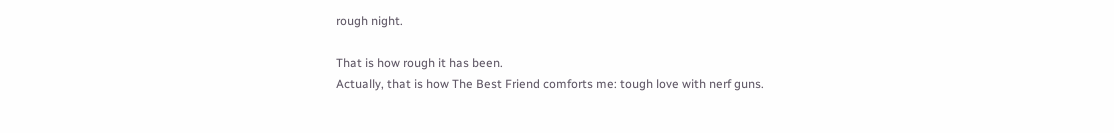rough night.

That is how rough it has been.
Actually, that is how The Best Friend comforts me: tough love with nerf guns.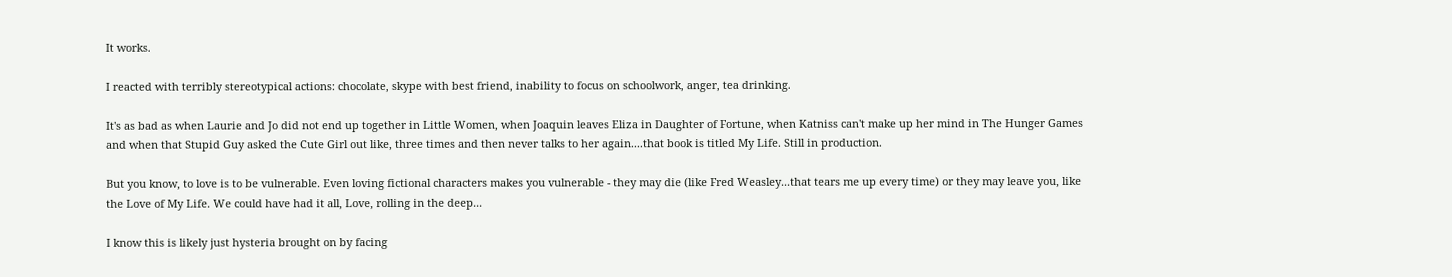It works.

I reacted with terribly stereotypical actions: chocolate, skype with best friend, inability to focus on schoolwork, anger, tea drinking.

It's as bad as when Laurie and Jo did not end up together in Little Women, when Joaquin leaves Eliza in Daughter of Fortune, when Katniss can't make up her mind in The Hunger Games and when that Stupid Guy asked the Cute Girl out like, three times and then never talks to her again....that book is titled My Life. Still in production.

But you know, to love is to be vulnerable. Even loving fictional characters makes you vulnerable - they may die (like Fred Weasley...that tears me up every time) or they may leave you, like the Love of My Life. We could have had it all, Love, rolling in the deep...

I know this is likely just hysteria brought on by facing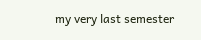my very last semester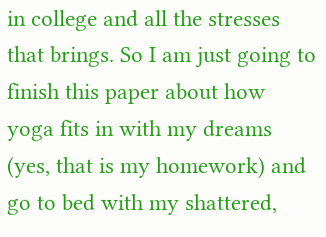in college and all the stresses that brings. So I am just going to finish this paper about how yoga fits in with my dreams (yes, that is my homework) and go to bed with my shattered,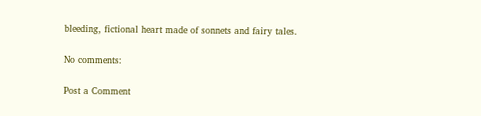bleeding, fictional heart made of sonnets and fairy tales.

No comments:

Post a Comment